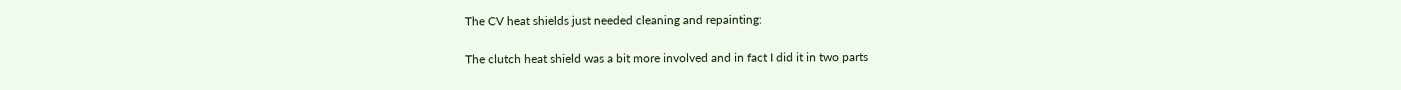The CV heat shields just needed cleaning and repainting:

The clutch heat shield was a bit more involved and in fact I did it in two parts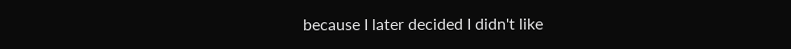because I later decided I didn't like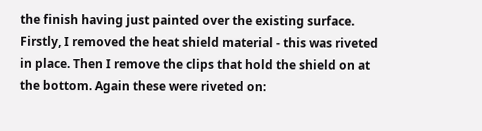the finish having just painted over the existing surface. Firstly, I removed the heat shield material - this was riveted in place. Then I remove the clips that hold the shield on at the bottom. Again these were riveted on: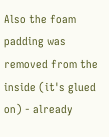Also the foam padding was removed from the inside (it's glued on) - already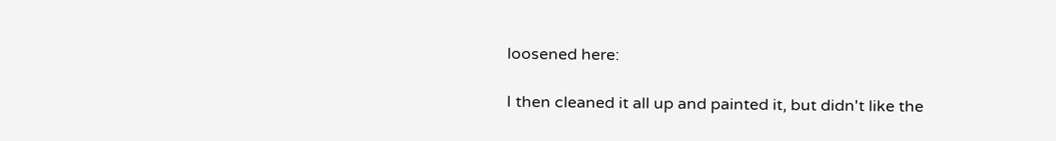loosened here:

I then cleaned it all up and painted it, but didn't like the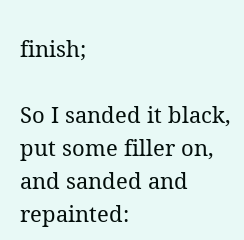finish;

So I sanded it black, put some filler on, and sanded and repainted: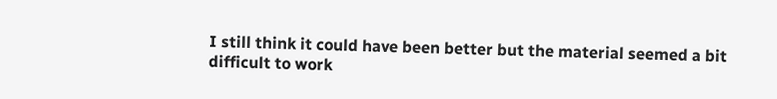I still think it could have been better but the material seemed a bit difficult to work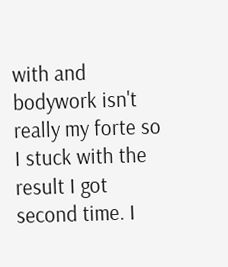with and bodywork isn't really my forte so I stuck with the result I got second time. I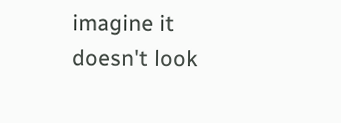imagine it doesn't look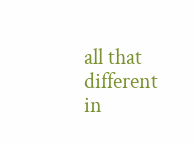all that different in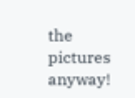the pictures anyway!